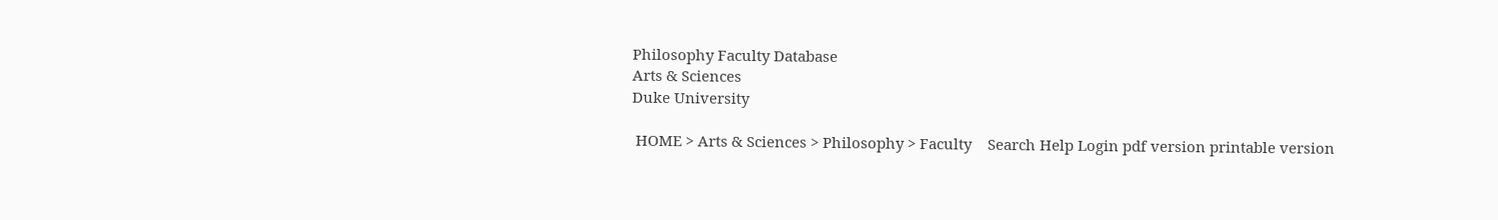Philosophy Faculty Database
Arts & Sciences
Duke University

 HOME > Arts & Sciences > Philosophy > Faculty    Search Help Login pdf version printable version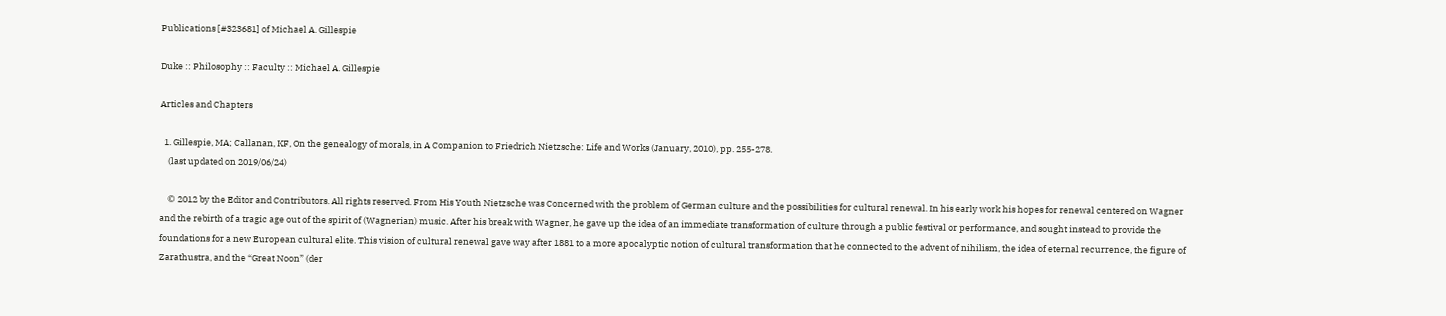Publications [#323681] of Michael A. Gillespie

Duke :: Philosophy :: Faculty :: Michael A. Gillespie

Articles and Chapters

  1. Gillespie, MA; Callanan, KF, On the genealogy of morals, in A Companion to Friedrich Nietzsche: Life and Works (January, 2010), pp. 255-278.
    (last updated on 2019/06/24)

    © 2012 by the Editor and Contributors. All rights reserved. From His Youth Nietzsche was Concerned with the problem of German culture and the possibilities for cultural renewal. In his early work his hopes for renewal centered on Wagner and the rebirth of a tragic age out of the spirit of (Wagnerian) music. After his break with Wagner, he gave up the idea of an immediate transformation of culture through a public festival or performance, and sought instead to provide the foundations for a new European cultural elite. This vision of cultural renewal gave way after 1881 to a more apocalyptic notion of cultural transformation that he connected to the advent of nihilism, the idea of eternal recurrence, the figure of Zarathustra, and the “Great Noon” (der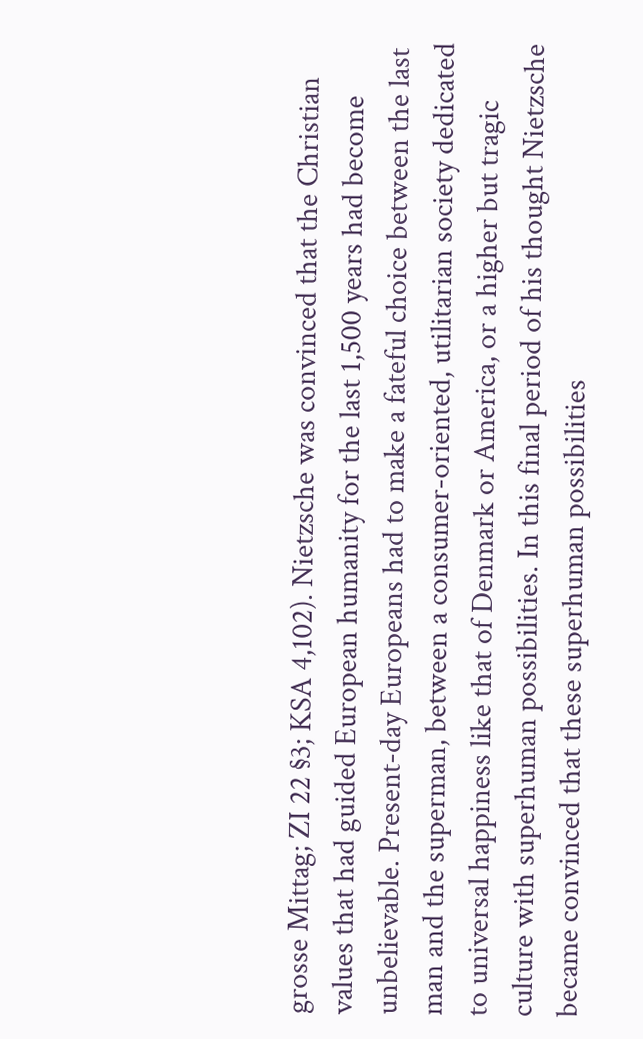grosse Mittag; ZI 22 §3; KSA 4,102). Nietzsche was convinced that the Christian values that had guided European humanity for the last 1,500 years had become unbelievable. Present-day Europeans had to make a fateful choice between the last man and the superman, between a consumer-oriented, utilitarian society dedicated to universal happiness like that of Denmark or America, or a higher but tragic culture with superhuman possibilities. In this final period of his thought Nietzsche became convinced that these superhuman possibilities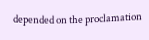depended on the proclamation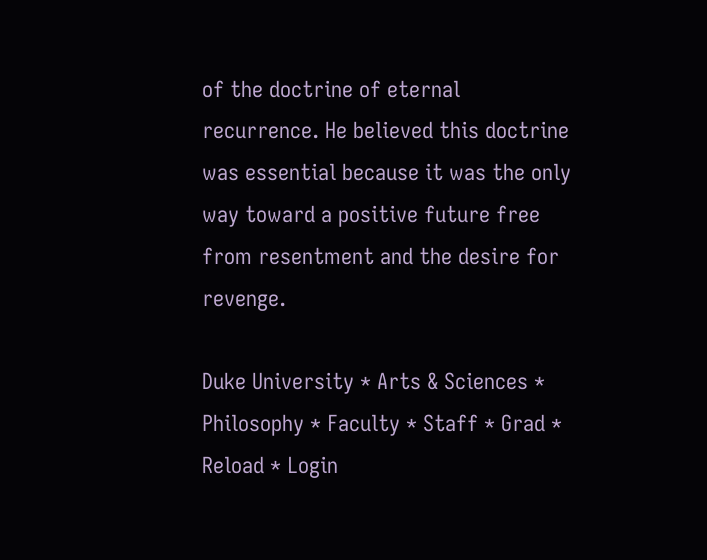of the doctrine of eternal recurrence. He believed this doctrine was essential because it was the only way toward a positive future free from resentment and the desire for revenge.

Duke University * Arts & Sciences * Philosophy * Faculty * Staff * Grad * Reload * Login